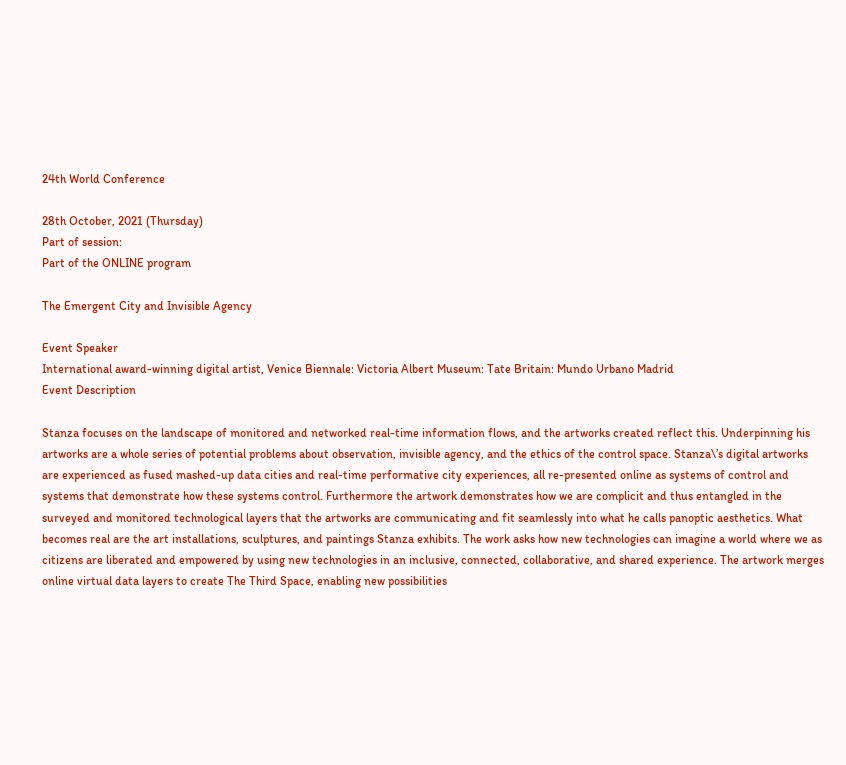24th World Conference

28th October, 2021 (Thursday)
Part of session:
Part of the ONLINE program

The Emergent City and Invisible Agency

Event Speaker
International award-winning digital artist, Venice Biennale: Victoria Albert Museum: Tate Britain: Mundo Urbano Madrid
Event Description

Stanza focuses on the landscape of monitored and networked real-time information flows, and the artworks created reflect this. Underpinning his artworks are a whole series of potential problems about observation, invisible agency, and the ethics of the control space. Stanza\’s digital artworks are experienced as fused mashed-up data cities and real-time performative city experiences, all re-presented online as systems of control and systems that demonstrate how these systems control. Furthermore the artwork demonstrates how we are complicit and thus entangled in the surveyed and monitored technological layers that the artworks are communicating and fit seamlessly into what he calls panoptic aesthetics. What becomes real are the art installations, sculptures, and paintings Stanza exhibits. The work asks how new technologies can imagine a world where we as citizens are liberated and empowered by using new technologies in an inclusive, connected, collaborative, and shared experience. The artwork merges online virtual data layers to create The Third Space, enabling new possibilities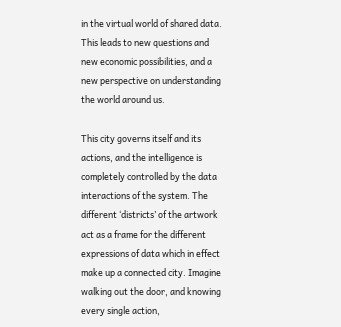in the virtual world of shared data. This leads to new questions and new economic possibilities, and a new perspective on understanding the world around us.

This city governs itself and its actions, and the intelligence is completely controlled by the data interactions of the system. The different ‘districts’ of the artwork act as a frame for the different expressions of data which in effect make up a connected city. Imagine walking out the door, and knowing every single action,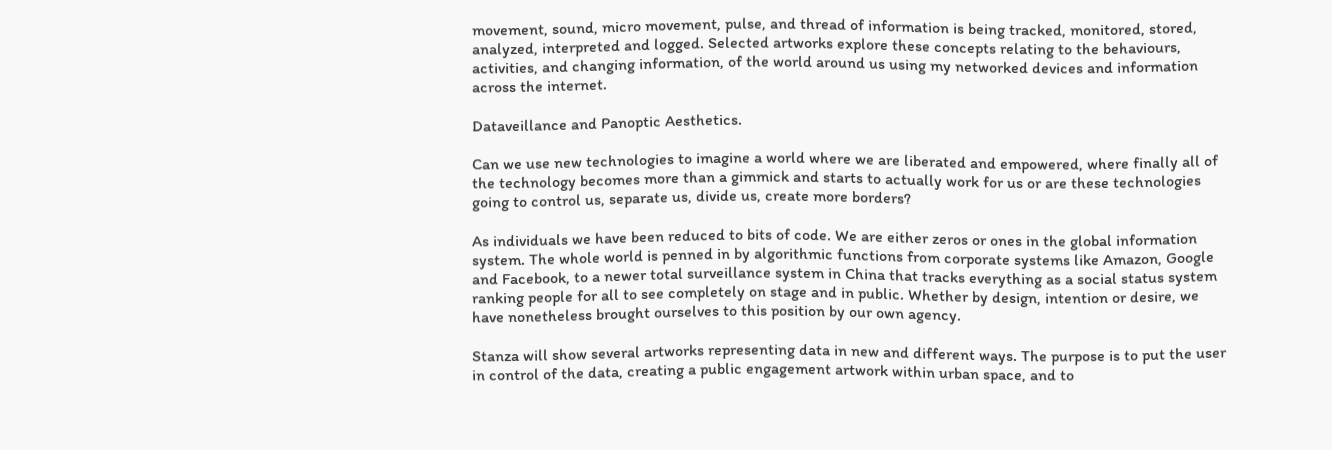movement, sound, micro movement, pulse, and thread of information is being tracked, monitored, stored, analyzed, interpreted and logged. Selected artworks explore these concepts relating to the behaviours, activities, and changing information, of the world around us using my networked devices and information across the internet.

Dataveillance and Panoptic Aesthetics.

Can we use new technologies to imagine a world where we are liberated and empowered, where finally all of the technology becomes more than a gimmick and starts to actually work for us or are these technologies going to control us, separate us, divide us, create more borders?

As individuals we have been reduced to bits of code. We are either zeros or ones in the global information system. The whole world is penned in by algorithmic functions from corporate systems like Amazon, Google and Facebook, to a newer total surveillance system in China that tracks everything as a social status system ranking people for all to see completely on stage and in public. Whether by design, intention or desire, we have nonetheless brought ourselves to this position by our own agency.

Stanza will show several artworks representing data in new and different ways. The purpose is to put the user in control of the data, creating a public engagement artwork within urban space, and to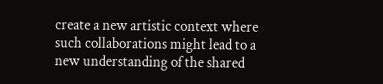create a new artistic context where such collaborations might lead to a new understanding of the shared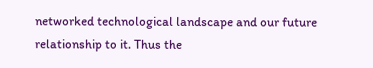networked technological landscape and our future relationship to it. Thus the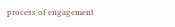process of engagement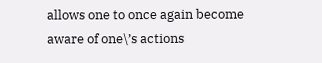allows one to once again become aware of one\’s actions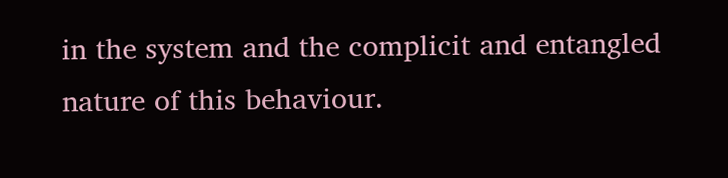in the system and the complicit and entangled nature of this behaviour.